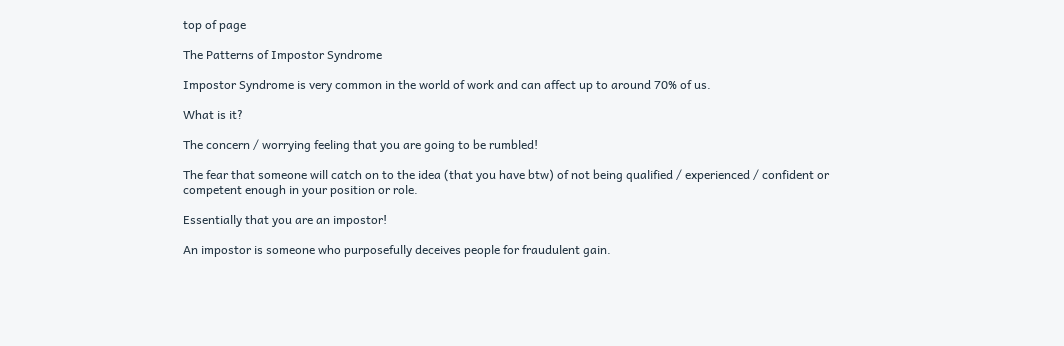top of page

The Patterns of Impostor Syndrome

Impostor Syndrome is very common in the world of work and can affect up to around 70% of us.

What is it?

The concern / worrying feeling that you are going to be rumbled!

The fear that someone will catch on to the idea (that you have btw) of not being qualified / experienced / confident or competent enough in your position or role.

Essentially that you are an impostor!

An impostor is someone who purposefully deceives people for fraudulent gain.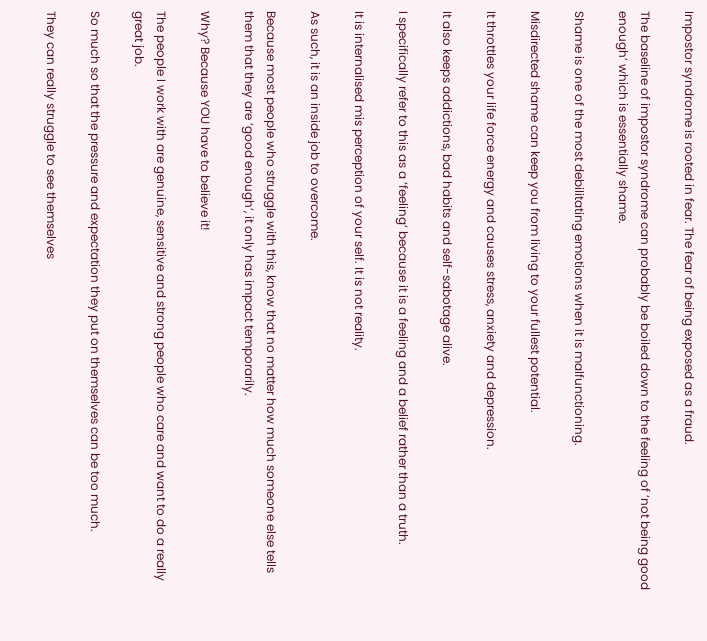Impostor syndrome is rooted in fear. The fear of being exposed as a fraud.

The baseline of impostor syndrome can probably be boiled down to the feeling of ‘not being good enough’ which is essentially shame.

Shame is one of the most debilitating emotions when it is malfunctioning.

Misdirected shame can keep you from living to your fullest potential.

It throttles your life force energy and causes stress, anxiety and depression.

It also keeps addictions, bad habits and self-sabotage alive.

I specifically refer to this as a ‘feeling’ because it is a feeling and a belief rather than a truth.

It is internalised mis perception of your self. It is not reality.

As such, it is an inside job to overcome.

Because most people who struggle with this, know that no matter how much someone else tells them that they are ‘good enough’, it only has impact temporarily.

Why? Because YOU have to believe it!

The people I work with are genuine, sensitive and strong people who care and want to do a really great job.

So much so that the pressure and expectation they put on themselves can be too much.

They can really struggle to see themselves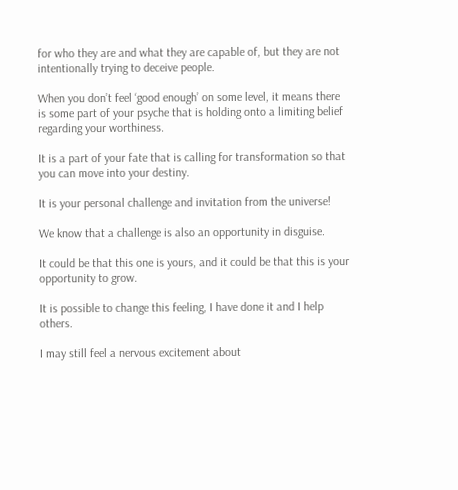for who they are and what they are capable of, but they are not intentionally trying to deceive people.

When you don’t feel ‘good enough’ on some level, it means there is some part of your psyche that is holding onto a limiting belief regarding your worthiness.

It is a part of your fate that is calling for transformation so that you can move into your destiny.

It is your personal challenge and invitation from the universe!

We know that a challenge is also an opportunity in disguise.

It could be that this one is yours, and it could be that this is your opportunity to grow.

It is possible to change this feeling, I have done it and I help others.

I may still feel a nervous excitement about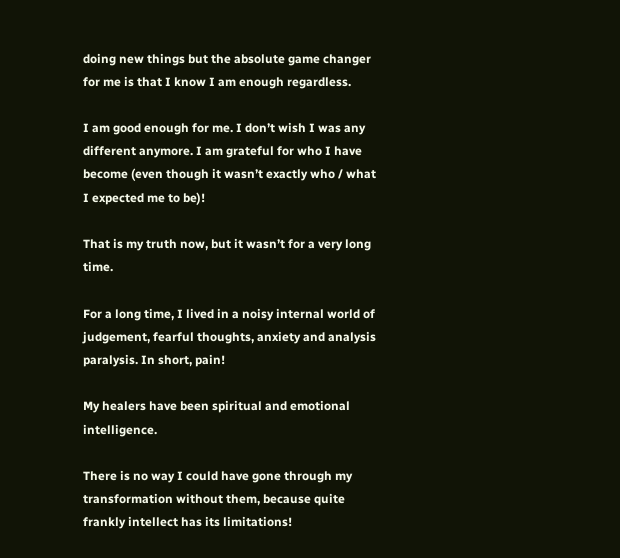doing new things but the absolute game changer for me is that I know I am enough regardless.

I am good enough for me. I don’t wish I was any different anymore. I am grateful for who I have become (even though it wasn’t exactly who / what I expected me to be)!

That is my truth now, but it wasn’t for a very long time.

For a long time, I lived in a noisy internal world of judgement, fearful thoughts, anxiety and analysis paralysis. In short, pain!

My healers have been spiritual and emotional intelligence.

There is no way I could have gone through my transformation without them, because quite frankly intellect has its limitations!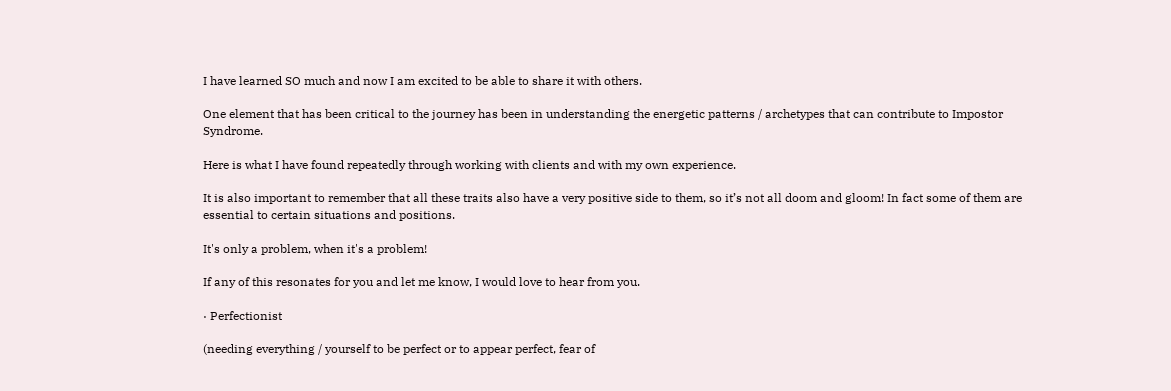I have learned SO much and now I am excited to be able to share it with others.

One element that has been critical to the journey has been in understanding the energetic patterns / archetypes that can contribute to Impostor Syndrome.

Here is what I have found repeatedly through working with clients and with my own experience.

It is also important to remember that all these traits also have a very positive side to them, so it’s not all doom and gloom! In fact some of them are essential to certain situations and positions.

It's only a problem, when it's a problem!

If any of this resonates for you and let me know, I would love to hear from you.

· Perfectionist

(needing everything / yourself to be perfect or to appear perfect, fear of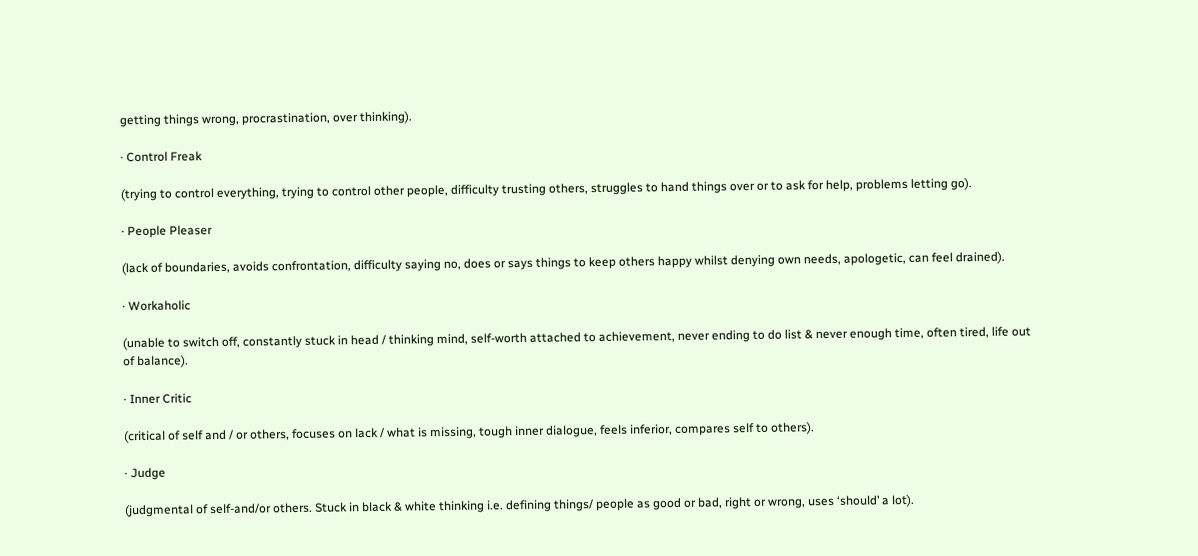getting things wrong, procrastination, over thinking).

· Control Freak

(trying to control everything, trying to control other people, difficulty trusting others, struggles to hand things over or to ask for help, problems letting go).

· People Pleaser

(lack of boundaries, avoids confrontation, difficulty saying no, does or says things to keep others happy whilst denying own needs, apologetic, can feel drained).

· Workaholic

(unable to switch off, constantly stuck in head / thinking mind, self-worth attached to achievement, never ending to do list & never enough time, often tired, life out of balance).

· Inner Critic

(critical of self and / or others, focuses on lack / what is missing, tough inner dialogue, feels inferior, compares self to others).

· Judge

(judgmental of self-and/or others. Stuck in black & white thinking i.e. defining things/ people as good or bad, right or wrong, uses ‘should’ a lot).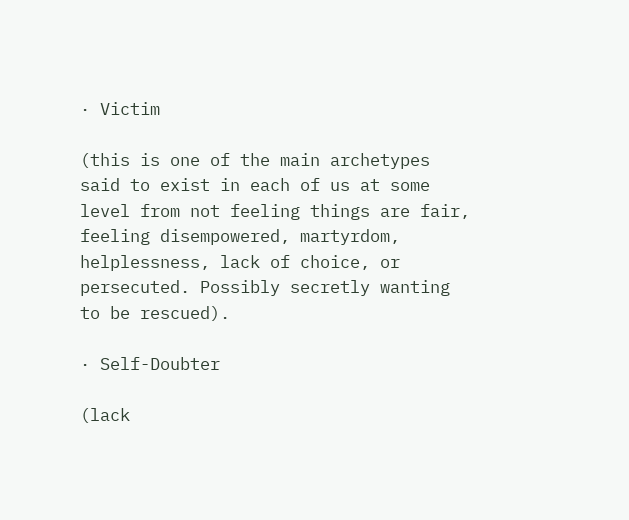· Victim

(this is one of the main archetypes said to exist in each of us at some level from not feeling things are fair, feeling disempowered, martyrdom, helplessness, lack of choice, or persecuted. Possibly secretly wanting to be rescued).

· Self-Doubter

(lack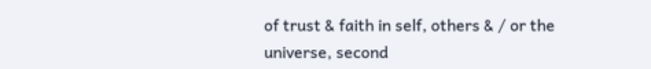of trust & faith in self, others & / or the universe, second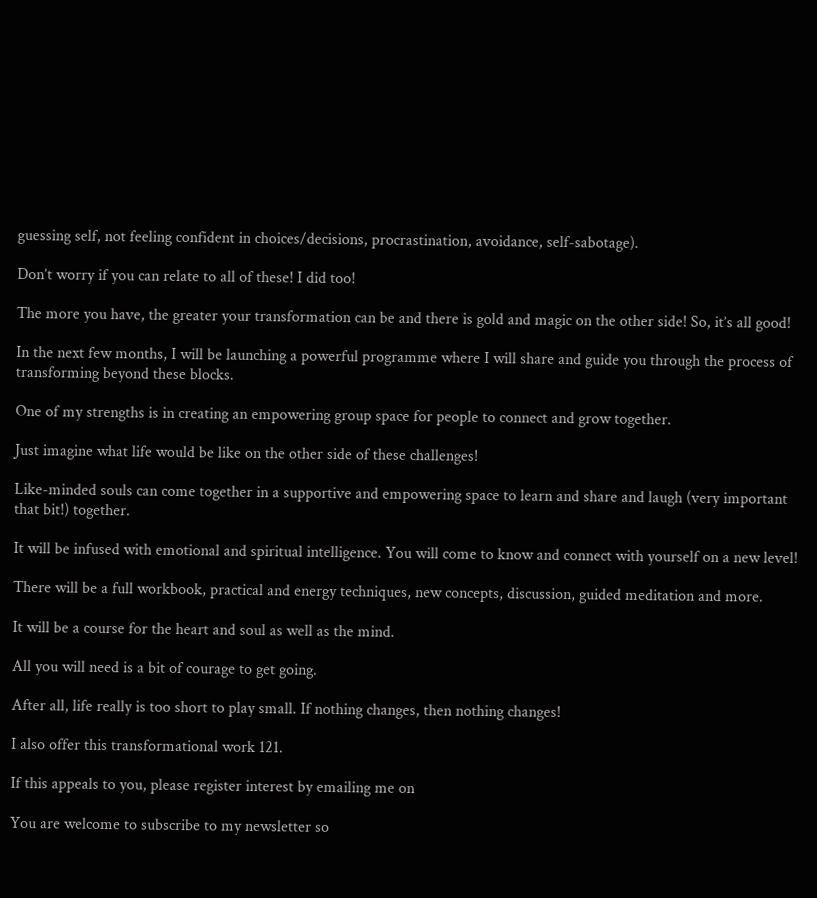guessing self, not feeling confident in choices/decisions, procrastination, avoidance, self-sabotage).

Don’t worry if you can relate to all of these! I did too!

The more you have, the greater your transformation can be and there is gold and magic on the other side! So, it’s all good!

In the next few months, I will be launching a powerful programme where I will share and guide you through the process of transforming beyond these blocks.

One of my strengths is in creating an empowering group space for people to connect and grow together.

Just imagine what life would be like on the other side of these challenges!

Like-minded souls can come together in a supportive and empowering space to learn and share and laugh (very important that bit!) together.

It will be infused with emotional and spiritual intelligence. You will come to know and connect with yourself on a new level!

There will be a full workbook, practical and energy techniques, new concepts, discussion, guided meditation and more.

It will be a course for the heart and soul as well as the mind.

All you will need is a bit of courage to get going.

After all, life really is too short to play small. If nothing changes, then nothing changes!

I also offer this transformational work 121.

If this appeals to you, please register interest by emailing me on

You are welcome to subscribe to my newsletter so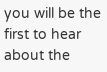you will be the first to hear about the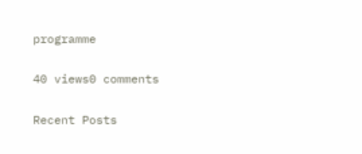programme

40 views0 comments

Recent Posts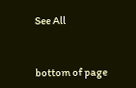See All


bottom of page